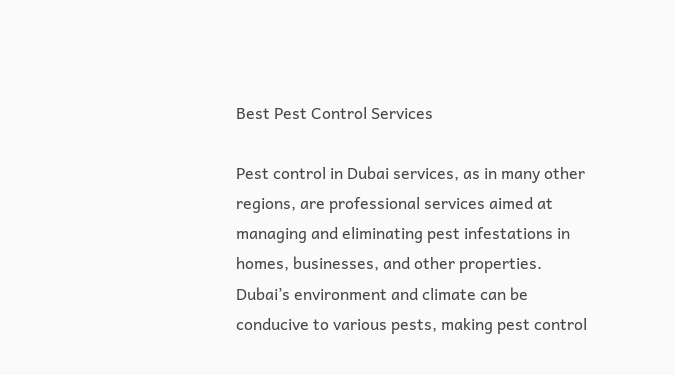Best Pest Control Services

Pest control in Dubai services, as in many other regions, are professional services aimed at managing and eliminating pest infestations in homes, businesses, and other properties. Dubai’s environment and climate can be conducive to various pests, making pest control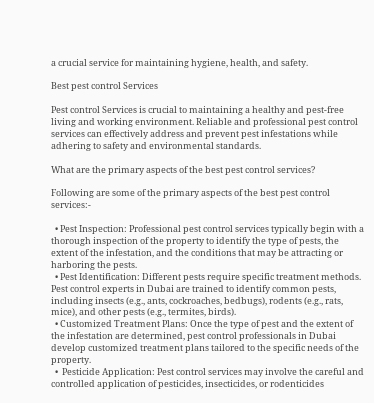a crucial service for maintaining hygiene, health, and safety.

Best pest control Services

Pest control Services is crucial to maintaining a healthy and pest-free living and working environment. Reliable and professional pest control services can effectively address and prevent pest infestations while adhering to safety and environmental standards.

What are the primary aspects of the best pest control services?

Following are some of the primary aspects of the best pest control services:-

  • Pest Inspection: Professional pest control services typically begin with a thorough inspection of the property to identify the type of pests, the extent of the infestation, and the conditions that may be attracting or harboring the pests.
  • Pest Identification: Different pests require specific treatment methods. Pest control experts in Dubai are trained to identify common pests, including insects (e.g., ants, cockroaches, bedbugs), rodents (e.g., rats, mice), and other pests (e.g., termites, birds).
  • Customized Treatment Plans: Once the type of pest and the extent of the infestation are determined, pest control professionals in Dubai develop customized treatment plans tailored to the specific needs of the property.
  •  Pesticide Application: Pest control services may involve the careful and controlled application of pesticides, insecticides, or rodenticides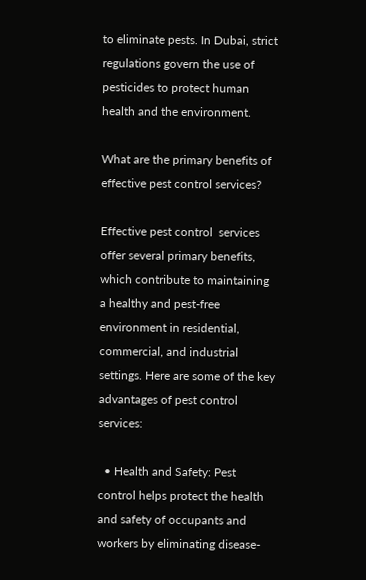to eliminate pests. In Dubai, strict regulations govern the use of pesticides to protect human health and the environment.

What are the primary benefits of effective pest control services?

Effective pest control  services offer several primary benefits, which contribute to maintaining a healthy and pest-free environment in residential, commercial, and industrial settings. Here are some of the key advantages of pest control services:

  • Health and Safety: Pest control helps protect the health and safety of occupants and workers by eliminating disease-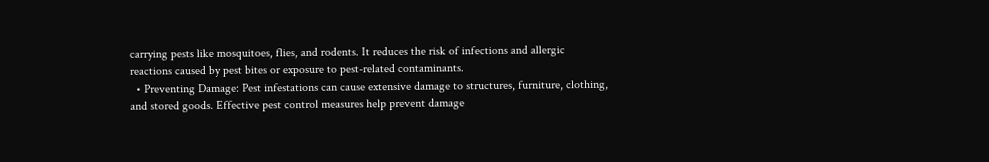carrying pests like mosquitoes, flies, and rodents. It reduces the risk of infections and allergic reactions caused by pest bites or exposure to pest-related contaminants.
  • Preventing Damage: Pest infestations can cause extensive damage to structures, furniture, clothing, and stored goods. Effective pest control measures help prevent damage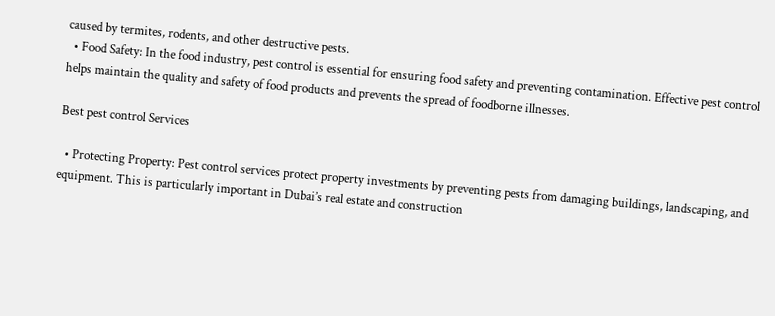caused by termites, rodents, and other destructive pests.
  • Food Safety: In the food industry, pest control is essential for ensuring food safety and preventing contamination. Effective pest control helps maintain the quality and safety of food products and prevents the spread of foodborne illnesses.

Best pest control Services

  • Protecting Property: Pest control services protect property investments by preventing pests from damaging buildings, landscaping, and equipment. This is particularly important in Dubai’s real estate and construction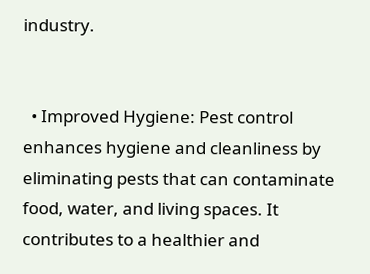industry.


  • Improved Hygiene: Pest control enhances hygiene and cleanliness by eliminating pests that can contaminate food, water, and living spaces. It contributes to a healthier and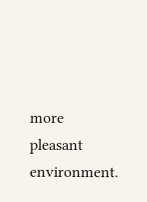more pleasant environment.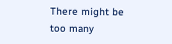There might be too many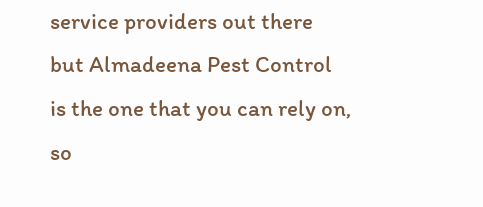service providers out there but Almadeena Pest Control is the one that you can rely on, so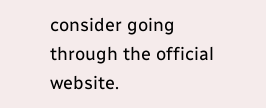consider going through the official website.